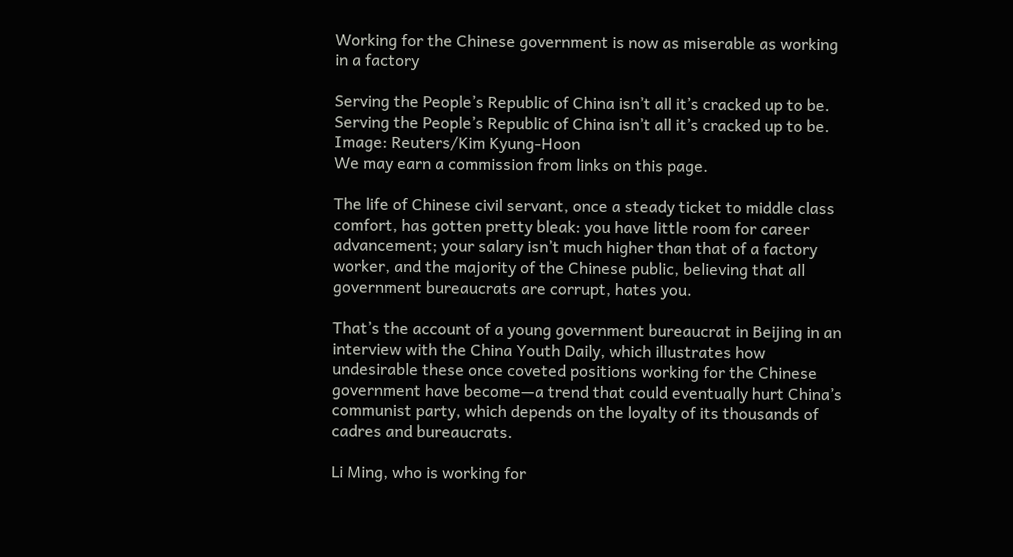Working for the Chinese government is now as miserable as working in a factory

Serving the People’s Republic of China isn’t all it’s cracked up to be.
Serving the People’s Republic of China isn’t all it’s cracked up to be.
Image: Reuters/Kim Kyung-Hoon
We may earn a commission from links on this page.

The life of Chinese civil servant, once a steady ticket to middle class comfort, has gotten pretty bleak: you have little room for career advancement; your salary isn’t much higher than that of a factory worker, and the majority of the Chinese public, believing that all government bureaucrats are corrupt, hates you.

That’s the account of a young government bureaucrat in Beijing in an interview with the China Youth Daily, which illustrates how undesirable these once coveted positions working for the Chinese government have become—a trend that could eventually hurt China’s communist party, which depends on the loyalty of its thousands of cadres and bureaucrats.

Li Ming, who is working for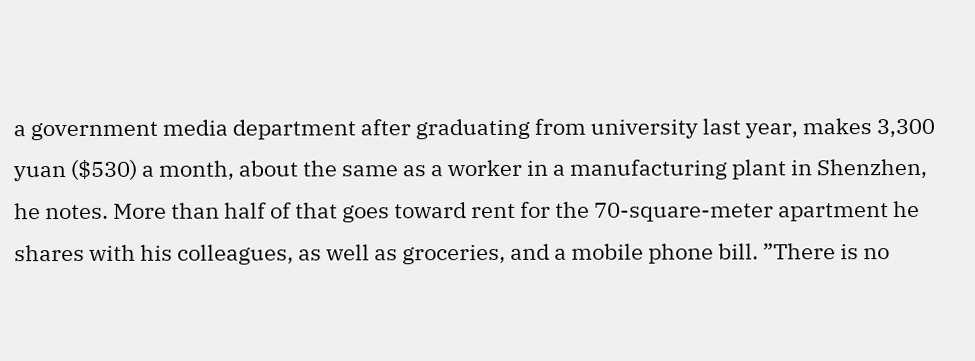a government media department after graduating from university last year, makes 3,300 yuan ($530) a month, about the same as a worker in a manufacturing plant in Shenzhen, he notes. More than half of that goes toward rent for the 70-square-meter apartment he shares with his colleagues, as well as groceries, and a mobile phone bill. ”There is no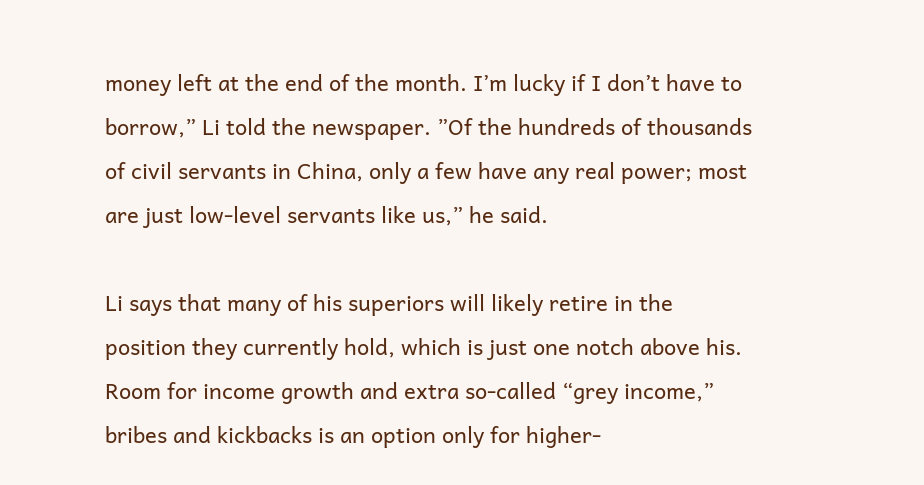money left at the end of the month. I’m lucky if I don’t have to borrow,” Li told the newspaper. ”Of the hundreds of thousands of civil servants in China, only a few have any real power; most are just low-level servants like us,” he said.

Li says that many of his superiors will likely retire in the position they currently hold, which is just one notch above his. Room for income growth and extra so-called “grey income,” bribes and kickbacks is an option only for higher-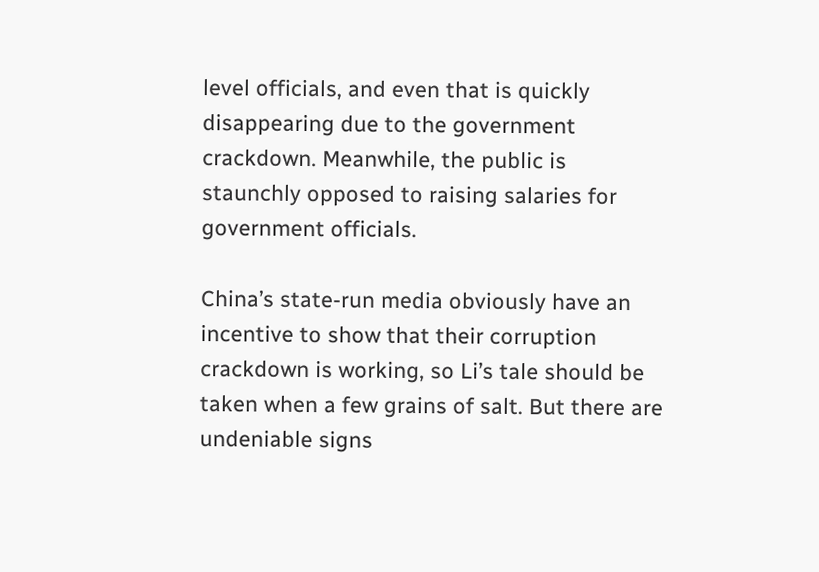level officials, and even that is quickly disappearing due to the government crackdown. Meanwhile, the public is staunchly opposed to raising salaries for government officials.

China’s state-run media obviously have an incentive to show that their corruption crackdown is working, so Li’s tale should be taken when a few grains of salt. But there are undeniable signs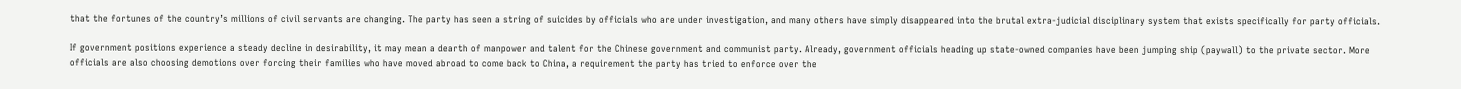that the fortunes of the country’s millions of civil servants are changing. The party has seen a string of suicides by officials who are under investigation, and many others have simply disappeared into the brutal extra-judicial disciplinary system that exists specifically for party officials.

If government positions experience a steady decline in desirability, it may mean a dearth of manpower and talent for the Chinese government and communist party. Already, government officials heading up state-owned companies have been jumping ship (paywall) to the private sector. More officials are also choosing demotions over forcing their families who have moved abroad to come back to China, a requirement the party has tried to enforce over the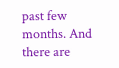past few months. And there are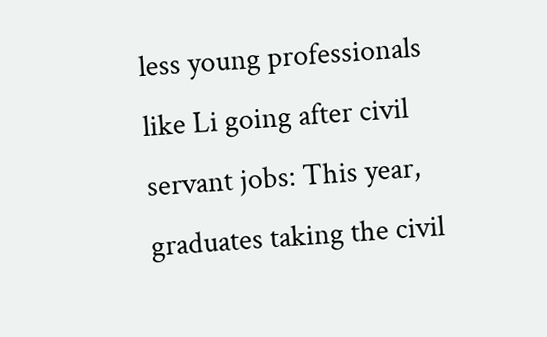less young professionals like Li going after civil servant jobs: This year, graduates taking the civil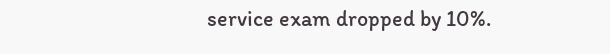service exam dropped by 10%.